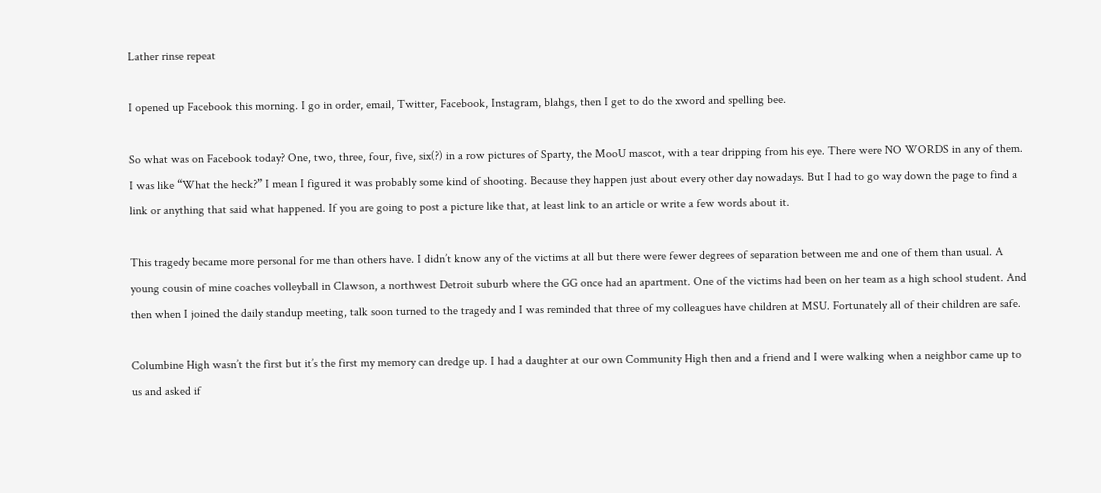Lather rinse repeat

I opened up Facebook this morning. I go in order, email, Twitter, Facebook, Instagram, blahgs, then I get to do the xword and spelling bee.

So what was on Facebook today? One, two, three, four, five, six(?) in a row pictures of Sparty, the MooU mascot, with a tear dripping from his eye. There were NO WORDS in any of them. I was like “What the heck?” I mean I figured it was probably some kind of shooting. Because they happen just about every other day nowadays. But I had to go way down the page to find a link or anything that said what happened. If you are going to post a picture like that, at least link to an article or write a few words about it.

This tragedy became more personal for me than others have. I didn’t know any of the victims at all but there were fewer degrees of separation between me and one of them than usual. A young cousin of mine coaches volleyball in Clawson, a northwest Detroit suburb where the GG once had an apartment. One of the victims had been on her team as a high school student. And then when I joined the daily standup meeting, talk soon turned to the tragedy and I was reminded that three of my colleagues have children at MSU. Fortunately all of their children are safe.

Columbine High wasn’t the first but it’s the first my memory can dredge up. I had a daughter at our own Community High then and a friend and I were walking when a neighbor came up to us and asked if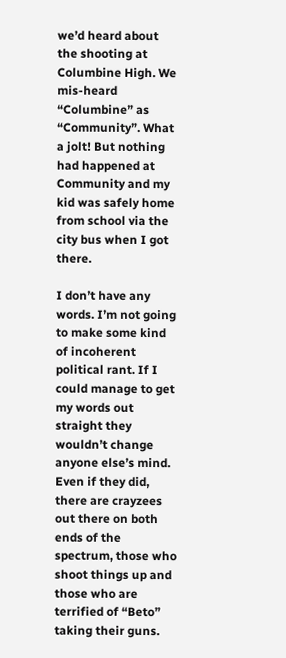we’d heard about the shooting at Columbine High. We mis-heard “Columbine” as “Community”. What a jolt! But nothing had happened at Community and my kid was safely home from school via the city bus when I got there.

I don’t have any words. I’m not going to make some kind of incoherent political rant. If I could manage to get my words out straight they wouldn’t change anyone else’s mind. Even if they did, there are crayzees out there on both ends of the spectrum, those who shoot things up and those who are terrified of “Beto” taking their guns.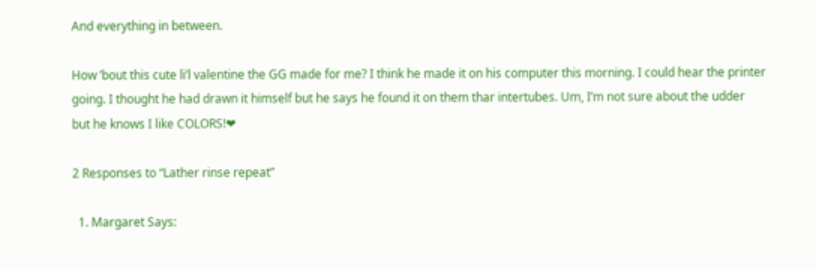And everything in between.

How ’bout this cute li’l valentine the GG made for me? I think he made it on his computer this morning. I could hear the printer going. I thought he had drawn it himself but he says he found it on them thar intertubes. Um, I’m not sure about the udder  but he knows I like COLORS!❤

2 Responses to “Lather rinse repeat”

  1. Margaret Says: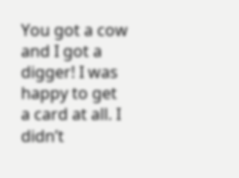You got a cow and I got a digger! I was happy to get a card at all. I didn’t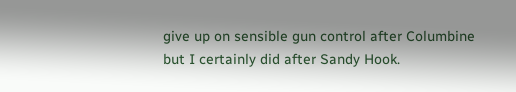give up on sensible gun control after Columbine but I certainly did after Sandy Hook.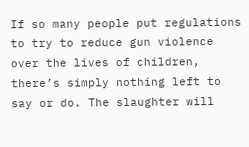If so many people put regulations to try to reduce gun violence over the lives of children, there’s simply nothing left to say or do. The slaughter will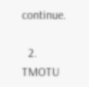continue.

  2. TMOTU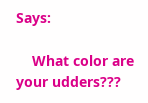Says:

    What color are your udders???